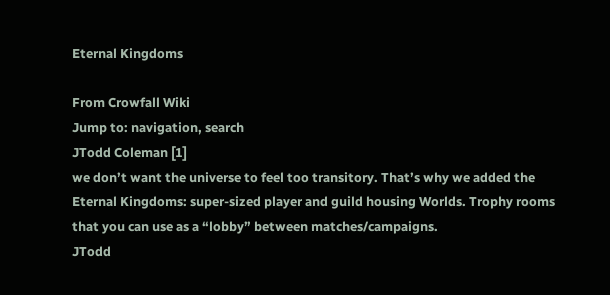Eternal Kingdoms

From Crowfall Wiki
Jump to: navigation, search
JTodd Coleman [1]
we don’t want the universe to feel too transitory. That’s why we added the Eternal Kingdoms: super-sized player and guild housing Worlds. Trophy rooms that you can use as a “lobby” between matches/campaigns.
JTodd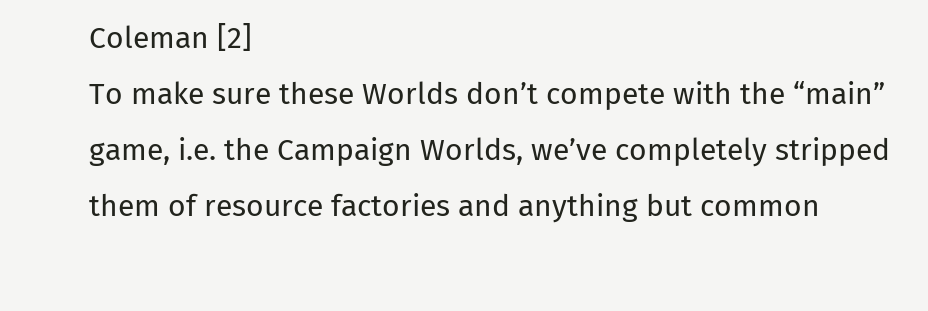Coleman [2]
To make sure these Worlds don’t compete with the “main” game, i.e. the Campaign Worlds, we’ve completely stripped them of resource factories and anything but common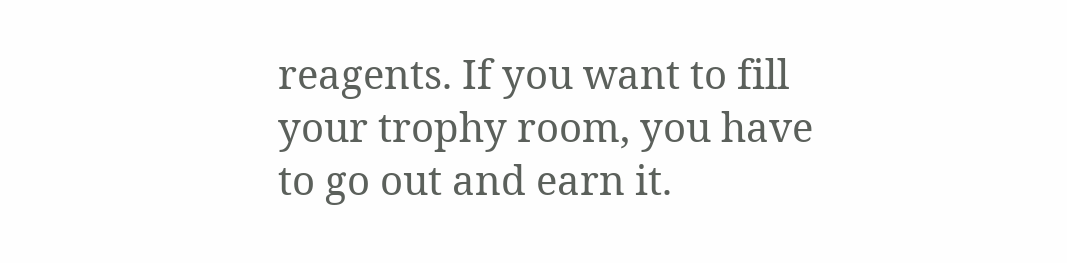reagents. If you want to fill your trophy room, you have to go out and earn it.